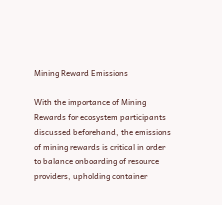Mining Reward Emissions

With the importance of Mining Rewards for ecosystem participants discussed beforehand, the emissions of mining rewards is critical in order to balance onboarding of resource providers, upholding container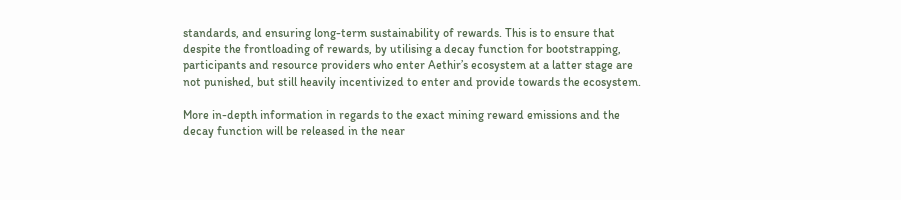standards, and ensuring long-term sustainability of rewards. This is to ensure that despite the frontloading of rewards, by utilising a decay function for bootstrapping, participants and resource providers who enter Aethir’s ecosystem at a latter stage are not punished, but still heavily incentivized to enter and provide towards the ecosystem.

More in-depth information in regards to the exact mining reward emissions and the decay function will be released in the near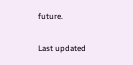future.

Last updated